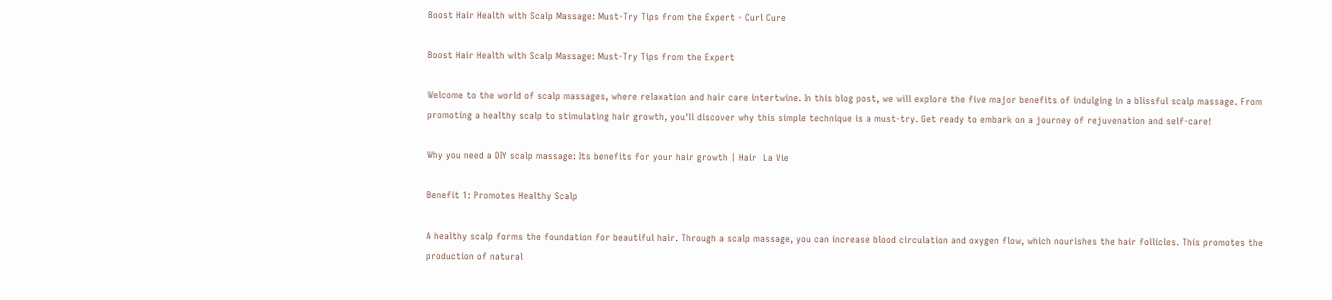Boost Hair Health with Scalp Massage: Must-Try Tips from the Expert - Curl Cure

Boost Hair Health with Scalp Massage: Must-Try Tips from the Expert

Welcome to the world of scalp massages, where relaxation and hair care intertwine. In this blog post, we will explore the five major benefits of indulging in a blissful scalp massage. From promoting a healthy scalp to stimulating hair growth, you'll discover why this simple technique is a must-try. Get ready to embark on a journey of rejuvenation and self-care!

Why you need a DIY scalp massage: Its benefits for your hair growth | Hair  La Vie

Benefit 1: Promotes Healthy Scalp

A healthy scalp forms the foundation for beautiful hair. Through a scalp massage, you can increase blood circulation and oxygen flow, which nourishes the hair follicles. This promotes the production of natural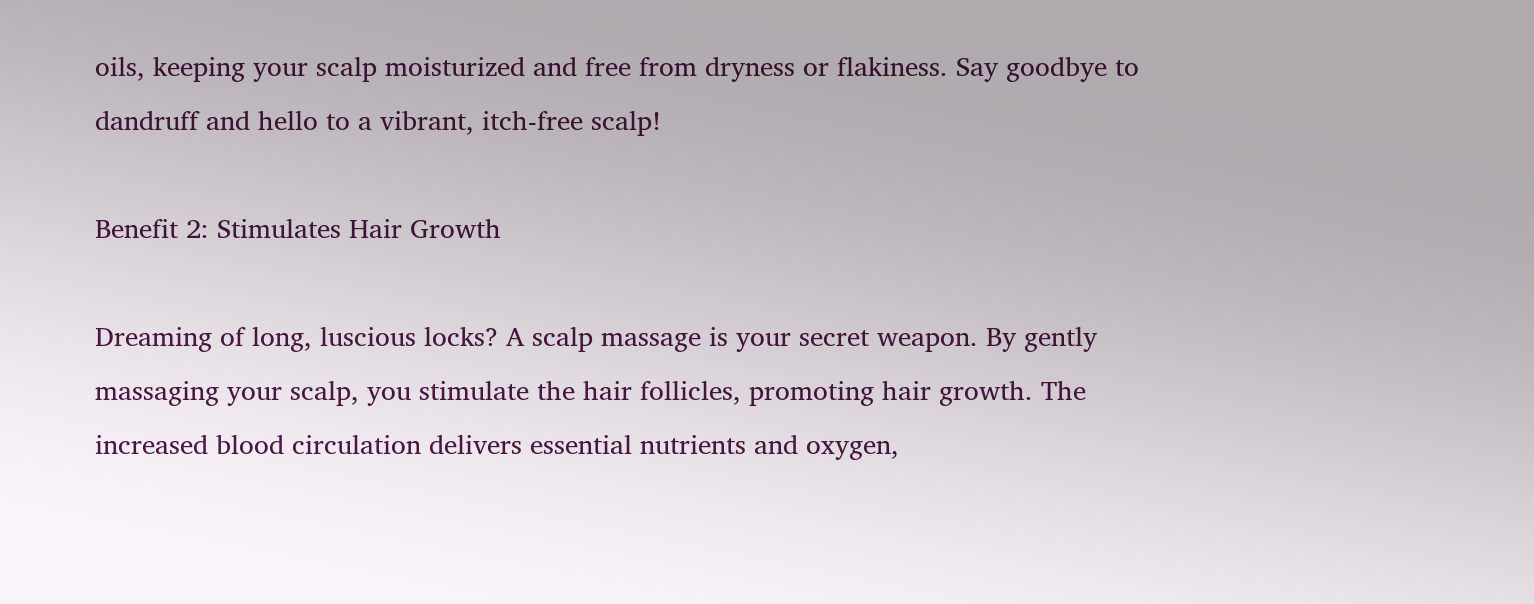oils, keeping your scalp moisturized and free from dryness or flakiness. Say goodbye to dandruff and hello to a vibrant, itch-free scalp!

Benefit 2: Stimulates Hair Growth

Dreaming of long, luscious locks? A scalp massage is your secret weapon. By gently massaging your scalp, you stimulate the hair follicles, promoting hair growth. The increased blood circulation delivers essential nutrients and oxygen,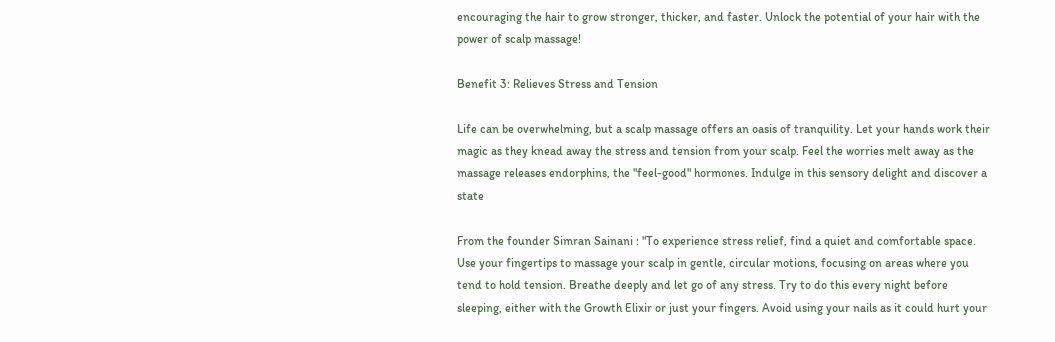encouraging the hair to grow stronger, thicker, and faster. Unlock the potential of your hair with the power of scalp massage!

Benefit 3: Relieves Stress and Tension

Life can be overwhelming, but a scalp massage offers an oasis of tranquility. Let your hands work their magic as they knead away the stress and tension from your scalp. Feel the worries melt away as the massage releases endorphins, the "feel-good" hormones. Indulge in this sensory delight and discover a state

From the founder Simran Sainani : "To experience stress relief, find a quiet and comfortable space. Use your fingertips to massage your scalp in gentle, circular motions, focusing on areas where you tend to hold tension. Breathe deeply and let go of any stress. Try to do this every night before sleeping, either with the Growth Elixir or just your fingers. Avoid using your nails as it could hurt your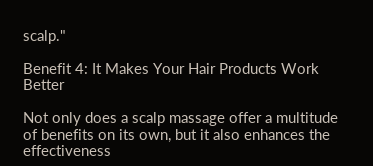scalp."

Benefit 4: It Makes Your Hair Products Work Better

Not only does a scalp massage offer a multitude of benefits on its own, but it also enhances the effectiveness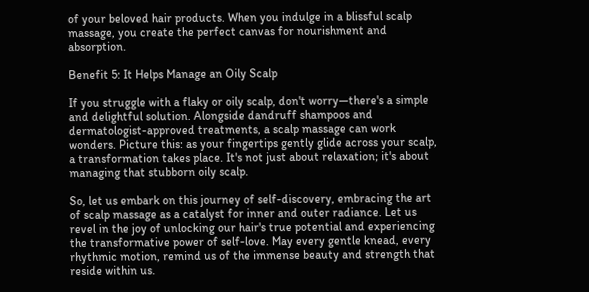of your beloved hair products. When you indulge in a blissful scalp massage, you create the perfect canvas for nourishment and absorption.

Benefit 5: It Helps Manage an Oily Scalp

If you struggle with a flaky or oily scalp, don't worry—there's a simple and delightful solution. Alongside dandruff shampoos and dermatologist-approved treatments, a scalp massage can work wonders. Picture this: as your fingertips gently glide across your scalp, a transformation takes place. It's not just about relaxation; it's about managing that stubborn oily scalp.

So, let us embark on this journey of self-discovery, embracing the art of scalp massage as a catalyst for inner and outer radiance. Let us revel in the joy of unlocking our hair's true potential and experiencing the transformative power of self-love. May every gentle knead, every rhythmic motion, remind us of the immense beauty and strength that reside within us.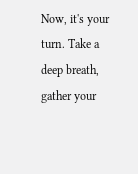Now, it's your turn. Take a deep breath, gather your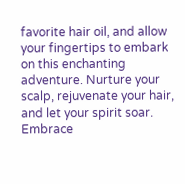favorite hair oil, and allow your fingertips to embark on this enchanting adventure. Nurture your scalp, rejuvenate your hair, and let your spirit soar. Embrace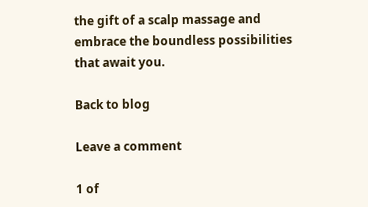the gift of a scalp massage and embrace the boundless possibilities that await you.

Back to blog

Leave a comment

1 of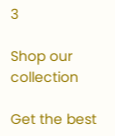3

Shop our collection

Get the best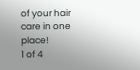of your hair care in one place!
1 of 4